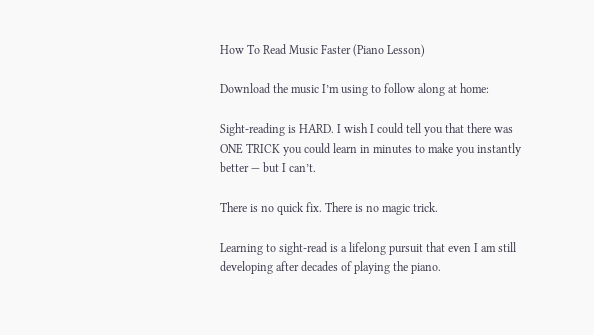How To Read Music Faster (Piano Lesson)

Download the music I’m using to follow along at home:

Sight-reading is HARD. I wish I could tell you that there was ONE TRICK you could learn in minutes to make you instantly better — but I can’t.

There is no quick fix. There is no magic trick.

Learning to sight-read is a lifelong pursuit that even I am still developing after decades of playing the piano.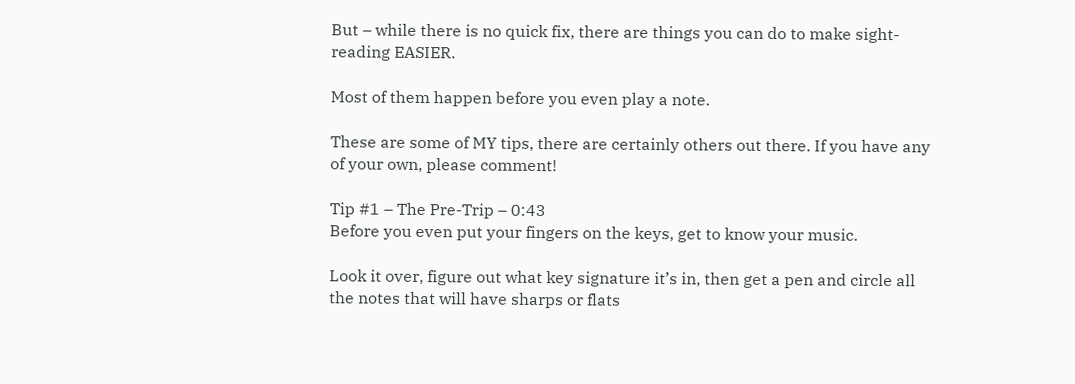But – while there is no quick fix, there are things you can do to make sight-reading EASIER.

Most of them happen before you even play a note.

These are some of MY tips, there are certainly others out there. If you have any of your own, please comment!

Tip #1 – The Pre-Trip – 0:43
Before you even put your fingers on the keys, get to know your music.

Look it over, figure out what key signature it’s in, then get a pen and circle all the notes that will have sharps or flats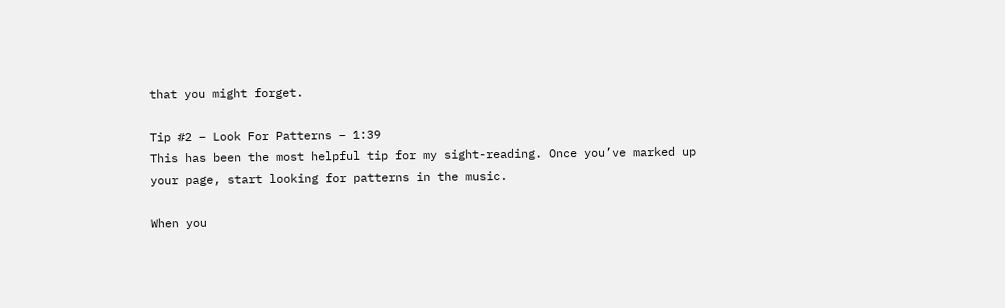that you might forget.

Tip #2 – Look For Patterns – 1:39
This has been the most helpful tip for my sight-reading. Once you’ve marked up your page, start looking for patterns in the music.

When you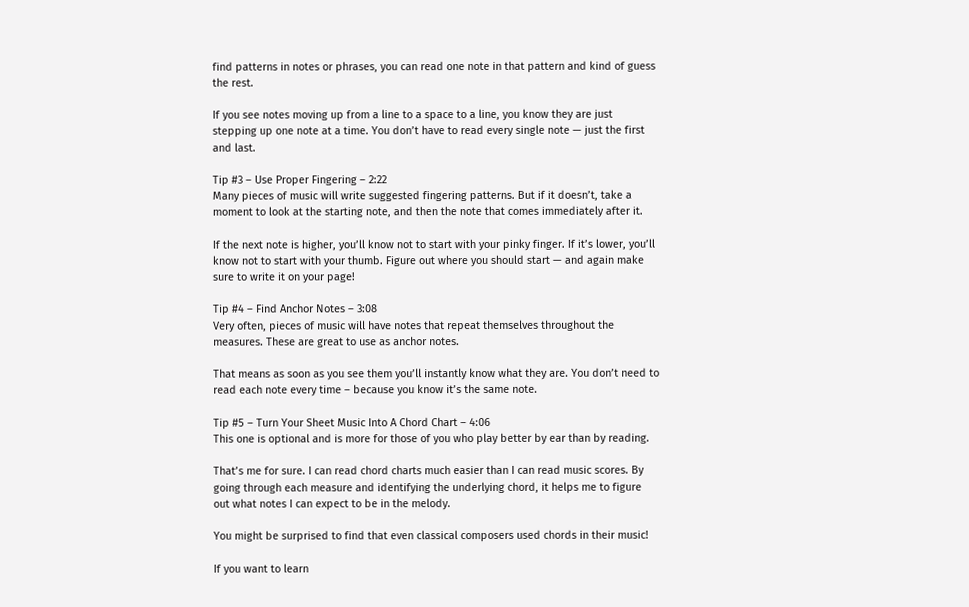find patterns in notes or phrases, you can read one note in that pattern and kind of guess the rest.

If you see notes moving up from a line to a space to a line, you know they are just stepping up one note at a time. You don’t have to read every single note — just the first and last.

Tip #3 – Use Proper Fingering – 2:22
Many pieces of music will write suggested fingering patterns. But if it doesn’t, take a moment to look at the starting note, and then the note that comes immediately after it.

If the next note is higher, you’ll know not to start with your pinky finger. If it’s lower, you’ll know not to start with your thumb. Figure out where you should start — and again make sure to write it on your page!

Tip #4 – Find Anchor Notes – 3:08
Very often, pieces of music will have notes that repeat themselves throughout the measures. These are great to use as anchor notes.

That means as soon as you see them you’ll instantly know what they are. You don’t need to read each note every time – because you know it’s the same note.

Tip #5 – Turn Your Sheet Music Into A Chord Chart – 4:06
This one is optional and is more for those of you who play better by ear than by reading.

That’s me for sure. I can read chord charts much easier than I can read music scores. By going through each measure and identifying the underlying chord, it helps me to figure out what notes I can expect to be in the melody.

You might be surprised to find that even classical composers used chords in their music!

If you want to learn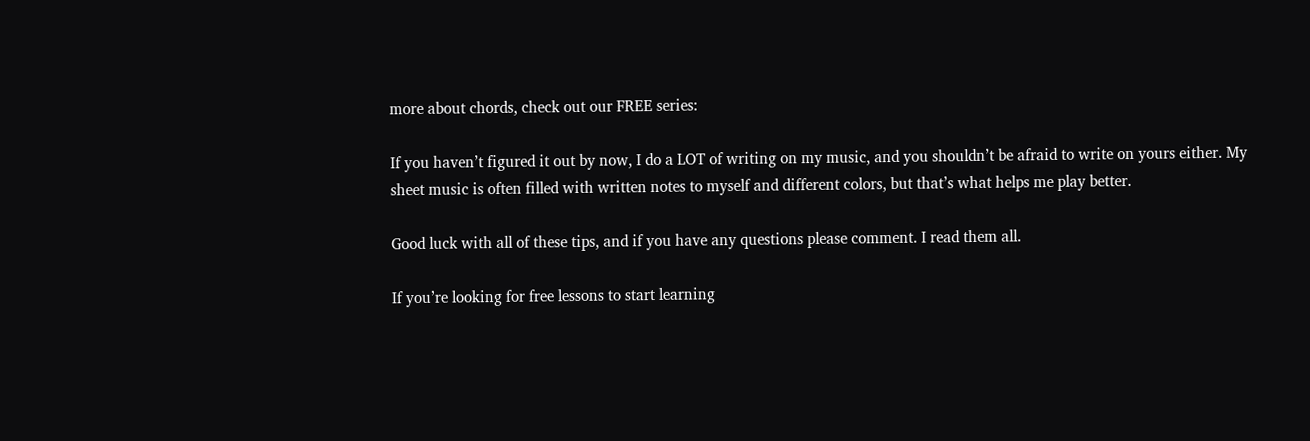more about chords, check out our FREE series:

If you haven’t figured it out by now, I do a LOT of writing on my music, and you shouldn’t be afraid to write on yours either. My sheet music is often filled with written notes to myself and different colors, but that’s what helps me play better.

Good luck with all of these tips, and if you have any questions please comment. I read them all.

If you’re looking for free lessons to start learning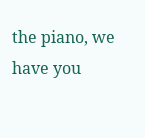the piano, we have you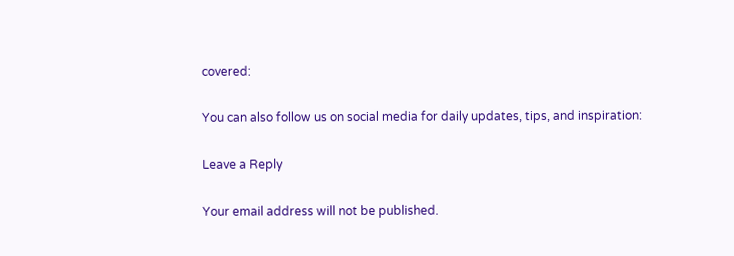covered:

You can also follow us on social media for daily updates, tips, and inspiration:

Leave a Reply

Your email address will not be published.